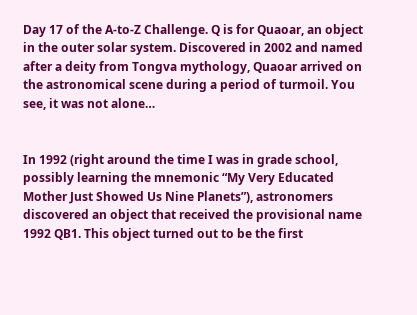Day 17 of the A-to-Z Challenge. Q is for Quaoar, an object in the outer solar system. Discovered in 2002 and named after a deity from Tongva mythology, Quaoar arrived on the astronomical scene during a period of turmoil. You see, it was not alone…


In 1992 (right around the time I was in grade school, possibly learning the mnemonic “My Very Educated Mother Just Showed Us Nine Planets”), astronomers discovered an object that received the provisional name 1992 QB1. This object turned out to be the first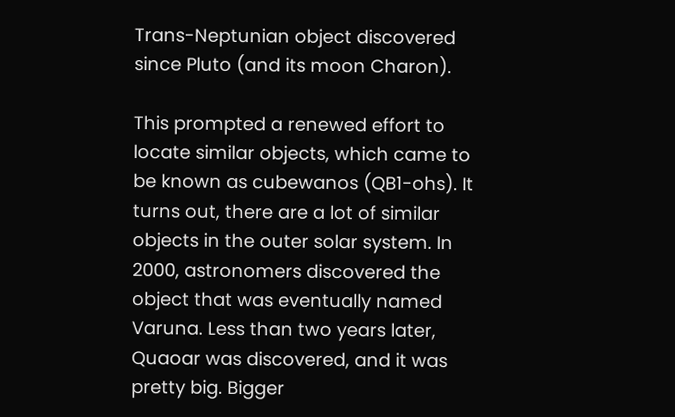Trans-Neptunian object discovered since Pluto (and its moon Charon).

This prompted a renewed effort to locate similar objects, which came to be known as cubewanos (QB1-ohs). It turns out, there are a lot of similar objects in the outer solar system. In 2000, astronomers discovered the object that was eventually named Varuna. Less than two years later, Quaoar was discovered, and it was pretty big. Bigger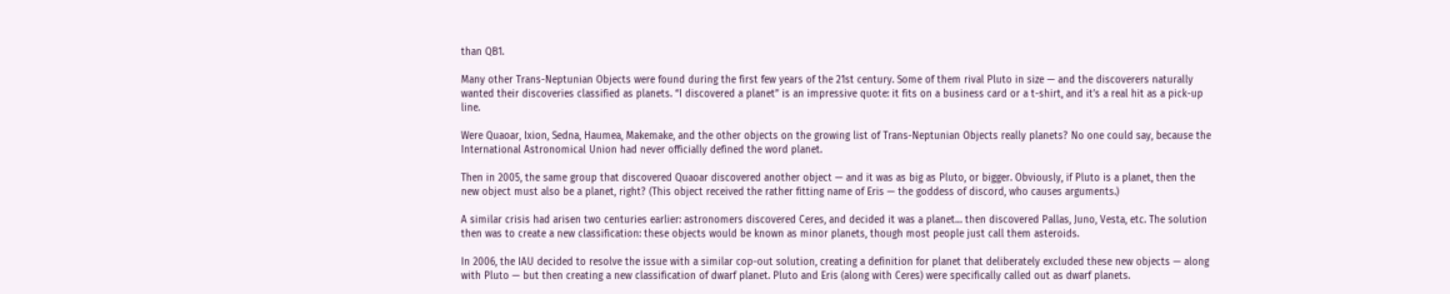than QB1.

Many other Trans-Neptunian Objects were found during the first few years of the 21st century. Some of them rival Pluto in size — and the discoverers naturally wanted their discoveries classified as planets. “I discovered a planet” is an impressive quote: it fits on a business card or a t-shirt, and it’s a real hit as a pick-up line.

Were Quaoar, Ixion, Sedna, Haumea, Makemake, and the other objects on the growing list of Trans-Neptunian Objects really planets? No one could say, because the International Astronomical Union had never officially defined the word planet.

Then in 2005, the same group that discovered Quaoar discovered another object — and it was as big as Pluto, or bigger. Obviously, if Pluto is a planet, then the new object must also be a planet, right? (This object received the rather fitting name of Eris — the goddess of discord, who causes arguments.)

A similar crisis had arisen two centuries earlier: astronomers discovered Ceres, and decided it was a planet… then discovered Pallas, Juno, Vesta, etc. The solution then was to create a new classification: these objects would be known as minor planets, though most people just call them asteroids.

In 2006, the IAU decided to resolve the issue with a similar cop-out solution, creating a definition for planet that deliberately excluded these new objects — along with Pluto — but then creating a new classification of dwarf planet. Pluto and Eris (along with Ceres) were specifically called out as dwarf planets.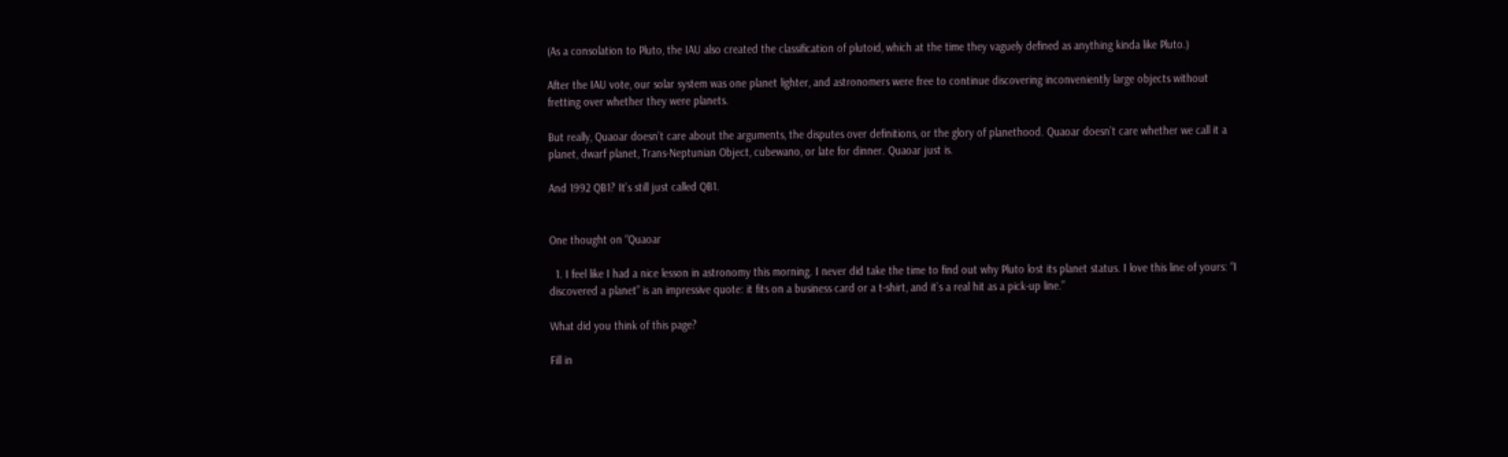(As a consolation to Pluto, the IAU also created the classification of plutoid, which at the time they vaguely defined as anything kinda like Pluto.)

After the IAU vote, our solar system was one planet lighter, and astronomers were free to continue discovering inconveniently large objects without fretting over whether they were planets.

But really, Quaoar doesn’t care about the arguments, the disputes over definitions, or the glory of planethood. Quaoar doesn’t care whether we call it a planet, dwarf planet, Trans-Neptunian Object, cubewano, or late for dinner. Quaoar just is.

And 1992 QB1? It’s still just called QB1.


One thought on “Quaoar

  1. I feel like I had a nice lesson in astronomy this morning. I never did take the time to find out why Pluto lost its planet status. I love this line of yours: “I discovered a planet” is an impressive quote: it fits on a business card or a t-shirt, and it’s a real hit as a pick-up line.”

What did you think of this page?

Fill in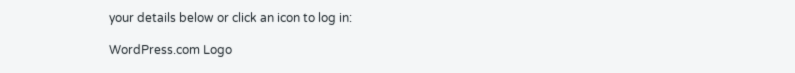your details below or click an icon to log in:

WordPress.com Logo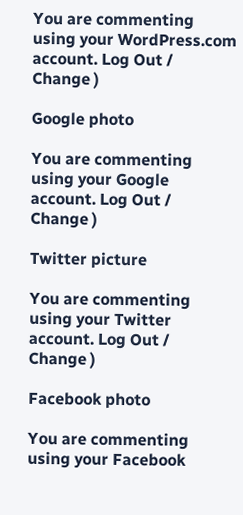You are commenting using your WordPress.com account. Log Out /  Change )

Google photo

You are commenting using your Google account. Log Out /  Change )

Twitter picture

You are commenting using your Twitter account. Log Out /  Change )

Facebook photo

You are commenting using your Facebook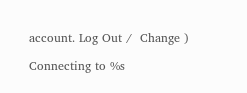account. Log Out /  Change )

Connecting to %s